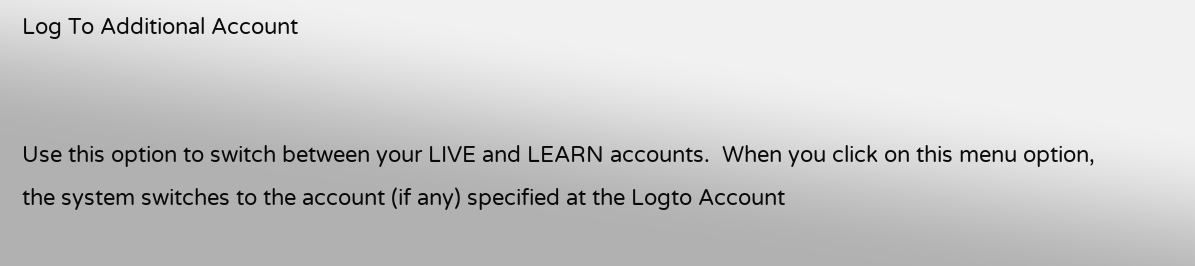Log To Additional Account


Use this option to switch between your LIVE and LEARN accounts.  When you click on this menu option, the system switches to the account (if any) specified at the Logto Account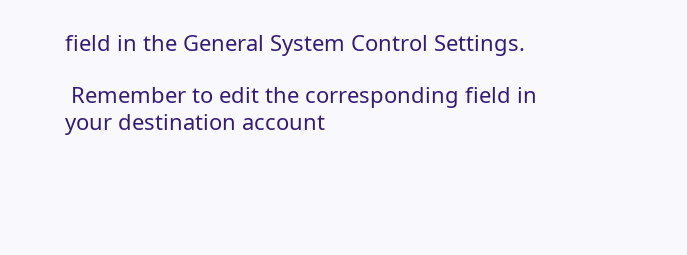field in the General System Control Settings.

 Remember to edit the corresponding field in your destination account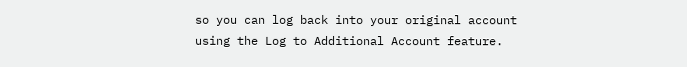so you can log back into your original account using the Log to Additional Account feature.